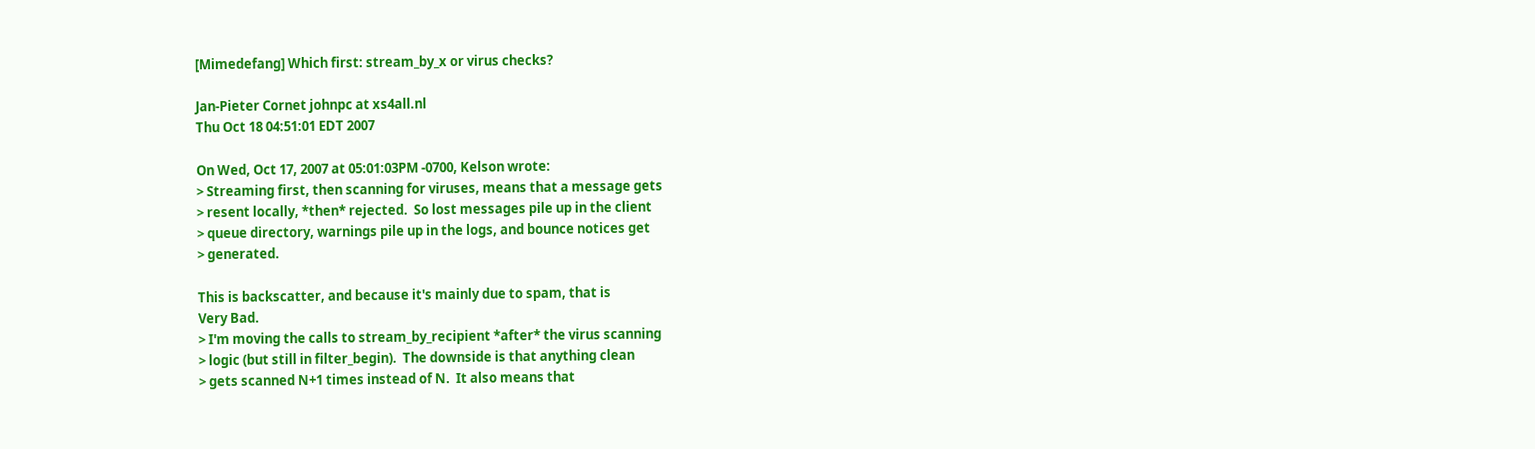[Mimedefang] Which first: stream_by_x or virus checks?

Jan-Pieter Cornet johnpc at xs4all.nl
Thu Oct 18 04:51:01 EDT 2007

On Wed, Oct 17, 2007 at 05:01:03PM -0700, Kelson wrote:
> Streaming first, then scanning for viruses, means that a message gets
> resent locally, *then* rejected.  So lost messages pile up in the client
> queue directory, warnings pile up in the logs, and bounce notices get
> generated.

This is backscatter, and because it's mainly due to spam, that is
Very Bad.
> I'm moving the calls to stream_by_recipient *after* the virus scanning
> logic (but still in filter_begin).  The downside is that anything clean
> gets scanned N+1 times instead of N.  It also means that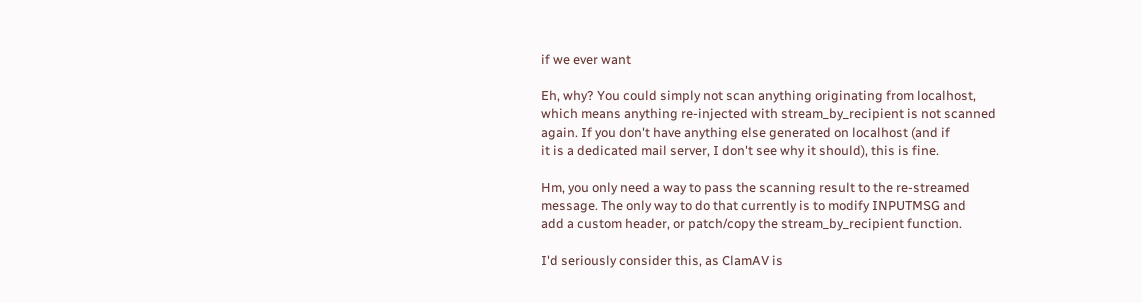if we ever want

Eh, why? You could simply not scan anything originating from localhost,
which means anything re-injected with stream_by_recipient is not scanned
again. If you don't have anything else generated on localhost (and if
it is a dedicated mail server, I don't see why it should), this is fine.

Hm, you only need a way to pass the scanning result to the re-streamed
message. The only way to do that currently is to modify INPUTMSG and
add a custom header, or patch/copy the stream_by_recipient function.

I'd seriously consider this, as ClamAV is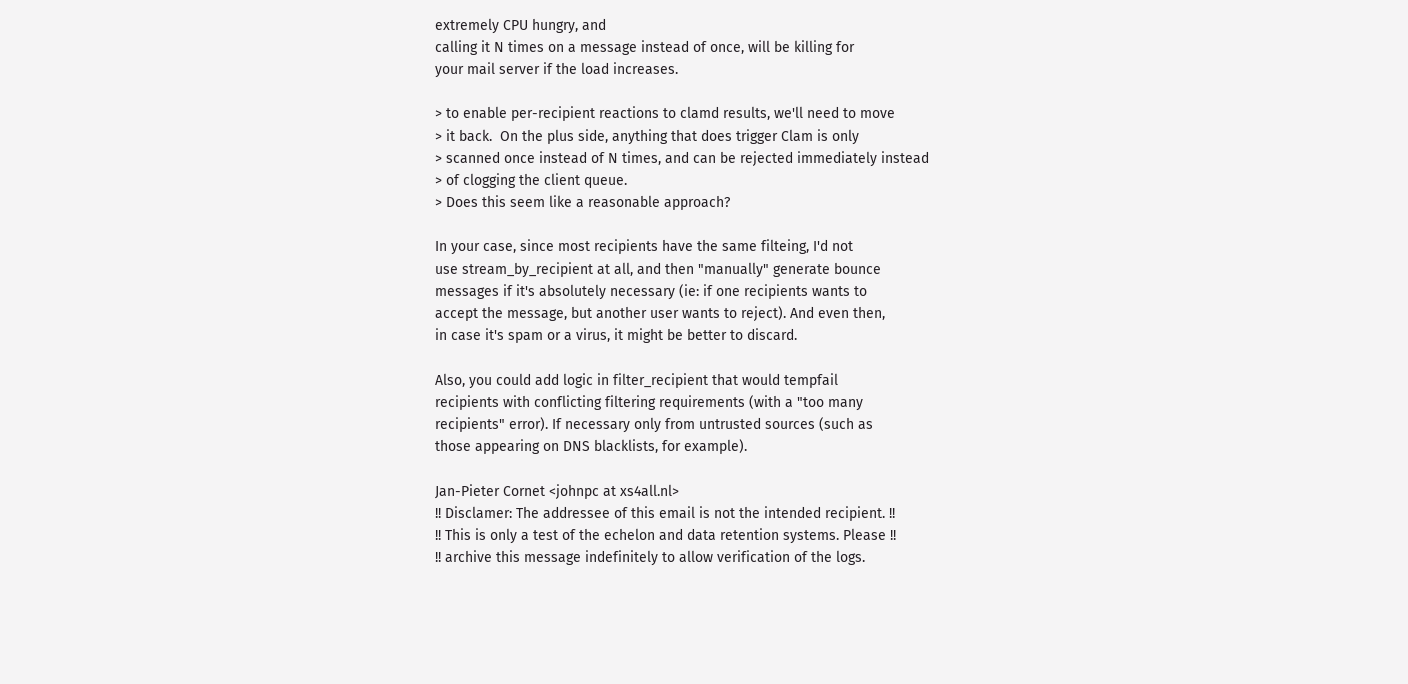extremely CPU hungry, and
calling it N times on a message instead of once, will be killing for
your mail server if the load increases.

> to enable per-recipient reactions to clamd results, we'll need to move
> it back.  On the plus side, anything that does trigger Clam is only
> scanned once instead of N times, and can be rejected immediately instead
> of clogging the client queue.
> Does this seem like a reasonable approach?

In your case, since most recipients have the same filteing, I'd not
use stream_by_recipient at all, and then "manually" generate bounce
messages if it's absolutely necessary (ie: if one recipients wants to
accept the message, but another user wants to reject). And even then,
in case it's spam or a virus, it might be better to discard.

Also, you could add logic in filter_recipient that would tempfail
recipients with conflicting filtering requirements (with a "too many
recipients" error). If necessary only from untrusted sources (such as
those appearing on DNS blacklists, for example).

Jan-Pieter Cornet <johnpc at xs4all.nl>
!! Disclamer: The addressee of this email is not the intended recipient. !!
!! This is only a test of the echelon and data retention systems. Please !!
!! archive this message indefinitely to allow verification of the logs.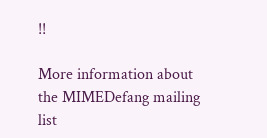!!

More information about the MIMEDefang mailing list